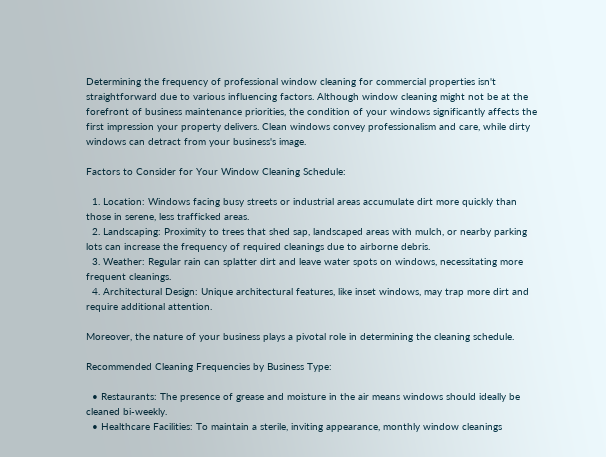Determining the frequency of professional window cleaning for commercial properties isn't straightforward due to various influencing factors. Although window cleaning might not be at the forefront of business maintenance priorities, the condition of your windows significantly affects the first impression your property delivers. Clean windows convey professionalism and care, while dirty windows can detract from your business's image.

Factors to Consider for Your Window Cleaning Schedule:

  1. Location: Windows facing busy streets or industrial areas accumulate dirt more quickly than those in serene, less trafficked areas.
  2. Landscaping: Proximity to trees that shed sap, landscaped areas with mulch, or nearby parking lots can increase the frequency of required cleanings due to airborne debris.
  3. Weather: Regular rain can splatter dirt and leave water spots on windows, necessitating more frequent cleanings.
  4. Architectural Design: Unique architectural features, like inset windows, may trap more dirt and require additional attention.

Moreover, the nature of your business plays a pivotal role in determining the cleaning schedule.

Recommended Cleaning Frequencies by Business Type:

  • Restaurants: The presence of grease and moisture in the air means windows should ideally be cleaned bi-weekly.
  • Healthcare Facilities: To maintain a sterile, inviting appearance, monthly window cleanings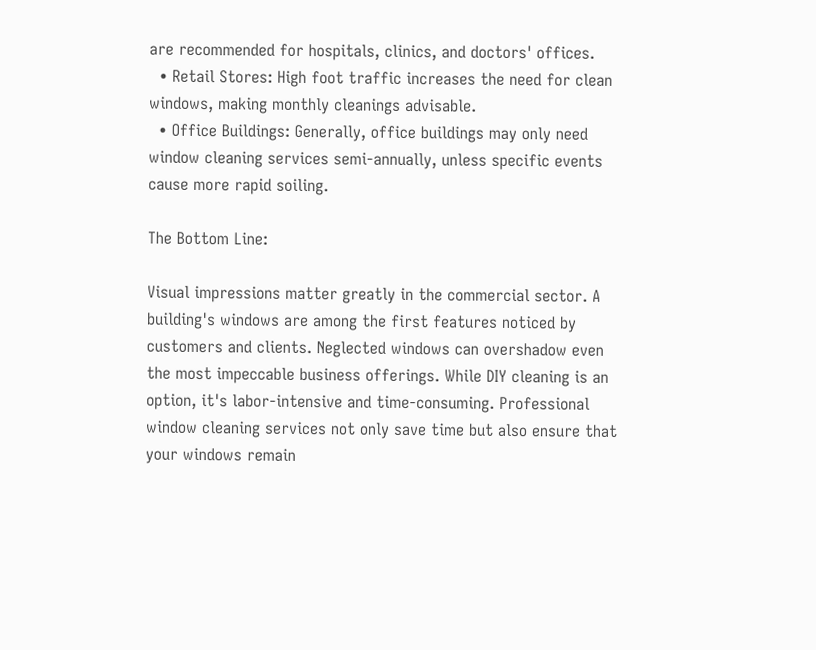are recommended for hospitals, clinics, and doctors' offices.
  • Retail Stores: High foot traffic increases the need for clean windows, making monthly cleanings advisable.
  • Office Buildings: Generally, office buildings may only need window cleaning services semi-annually, unless specific events cause more rapid soiling.

The Bottom Line:

Visual impressions matter greatly in the commercial sector. A building's windows are among the first features noticed by customers and clients. Neglected windows can overshadow even the most impeccable business offerings. While DIY cleaning is an option, it's labor-intensive and time-consuming. Professional window cleaning services not only save time but also ensure that your windows remain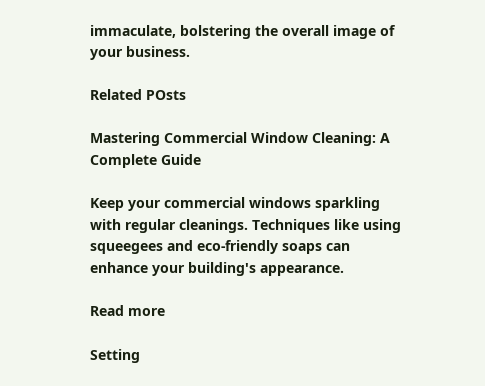immaculate, bolstering the overall image of your business.

Related POsts

Mastering Commercial Window Cleaning: A Complete Guide

Keep your commercial windows sparkling with regular cleanings. Techniques like using squeegees and eco-friendly soaps can enhance your building's appearance.

Read more

Setting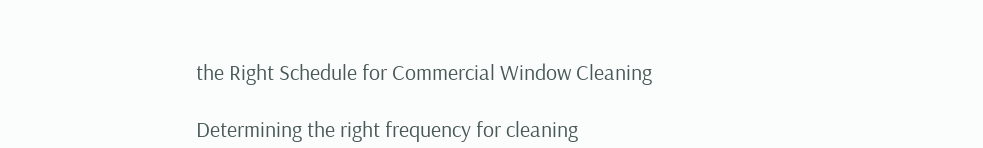the Right Schedule for Commercial Window Cleaning

Determining the right frequency for cleaning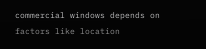commercial windows depends on factors like location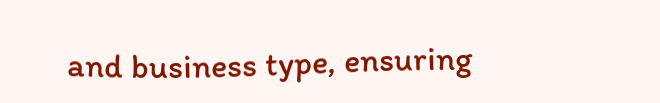and business type, ensuring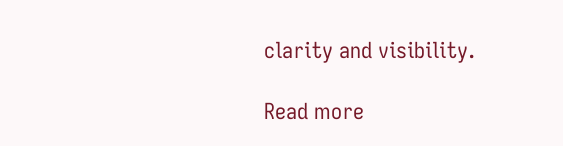clarity and visibility.

Read more